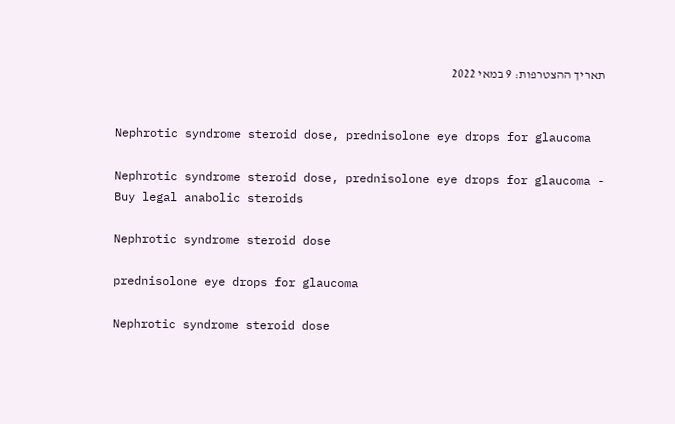תאריך ההצטרפות: 9 במאי 2022


Nephrotic syndrome steroid dose, prednisolone eye drops for glaucoma

Nephrotic syndrome steroid dose, prednisolone eye drops for glaucoma - Buy legal anabolic steroids

Nephrotic syndrome steroid dose

prednisolone eye drops for glaucoma

Nephrotic syndrome steroid dose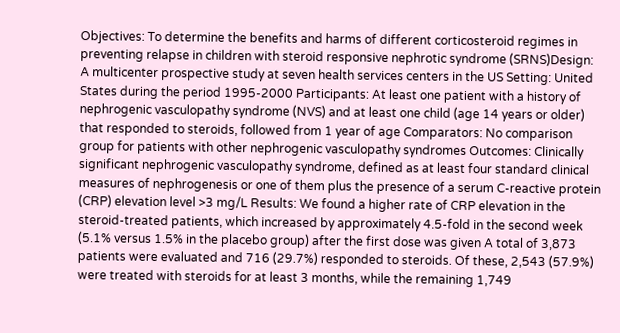Objectives: To determine the benefits and harms of different corticosteroid regimes in preventing relapse in children with steroid responsive nephrotic syndrome (SRNS)Design: A multicenter prospective study at seven health services centers in the US Setting: United States during the period 1995-2000 Participants: At least one patient with a history of nephrogenic vasculopathy syndrome (NVS) and at least one child (age 14 years or older) that responded to steroids, followed from 1 year of age Comparators: No comparison group for patients with other nephrogenic vasculopathy syndromes Outcomes: Clinically significant nephrogenic vasculopathy syndrome, defined as at least four standard clinical measures of nephrogenesis or one of them plus the presence of a serum C-reactive protein (CRP) elevation level >3 mg/L Results: We found a higher rate of CRP elevation in the steroid-treated patients, which increased by approximately 4.5-fold in the second week (5.1% versus 1.5% in the placebo group) after the first dose was given A total of 3,873 patients were evaluated and 716 (29.7%) responded to steroids. Of these, 2,543 (57.9%) were treated with steroids for at least 3 months, while the remaining 1,749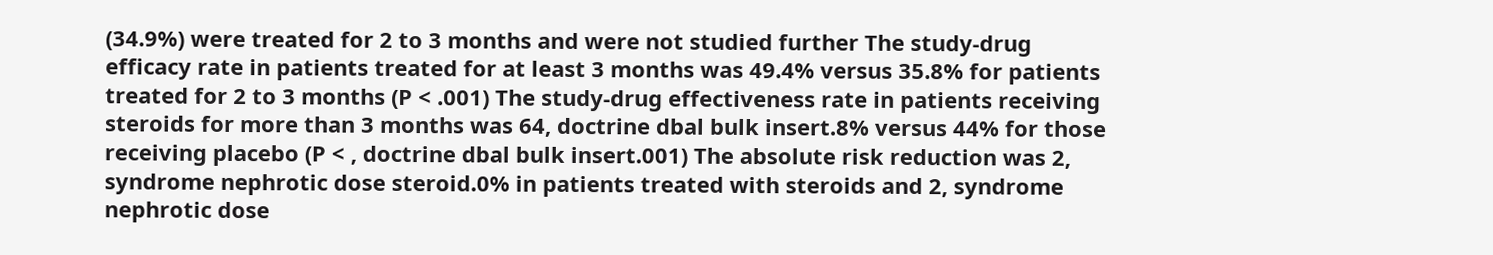(34.9%) were treated for 2 to 3 months and were not studied further The study-drug efficacy rate in patients treated for at least 3 months was 49.4% versus 35.8% for patients treated for 2 to 3 months (P < .001) The study-drug effectiveness rate in patients receiving steroids for more than 3 months was 64, doctrine dbal bulk insert.8% versus 44% for those receiving placebo (P < , doctrine dbal bulk insert.001) The absolute risk reduction was 2, syndrome nephrotic dose steroid.0% in patients treated with steroids and 2, syndrome nephrotic dose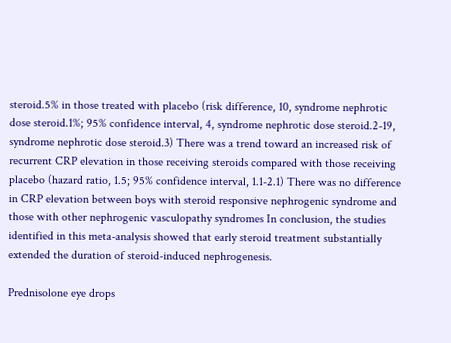steroid.5% in those treated with placebo (risk difference, 10, syndrome nephrotic dose steroid.1%; 95% confidence interval, 4, syndrome nephrotic dose steroid.2-19, syndrome nephrotic dose steroid.3) There was a trend toward an increased risk of recurrent CRP elevation in those receiving steroids compared with those receiving placebo (hazard ratio, 1.5; 95% confidence interval, 1.1-2.1) There was no difference in CRP elevation between boys with steroid responsive nephrogenic syndrome and those with other nephrogenic vasculopathy syndromes In conclusion, the studies identified in this meta-analysis showed that early steroid treatment substantially extended the duration of steroid-induced nephrogenesis.

Prednisolone eye drops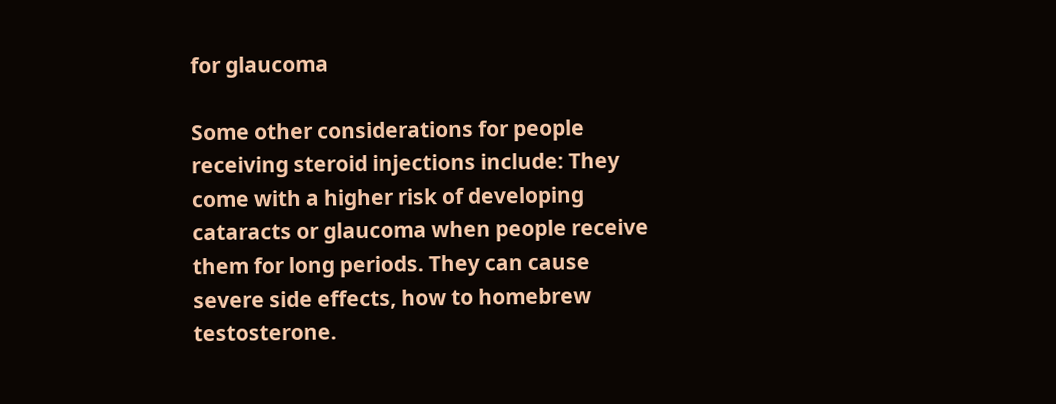for glaucoma

Some other considerations for people receiving steroid injections include: They come with a higher risk of developing cataracts or glaucoma when people receive them for long periods. They can cause severe side effects, how to homebrew testosterone.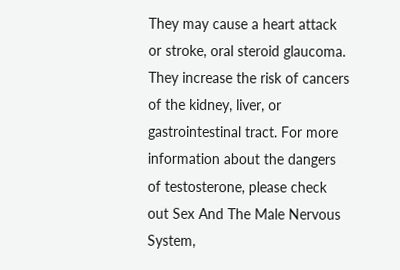They may cause a heart attack or stroke, oral steroid glaucoma. They increase the risk of cancers of the kidney, liver, or gastrointestinal tract. For more information about the dangers of testosterone, please check out Sex And The Male Nervous System,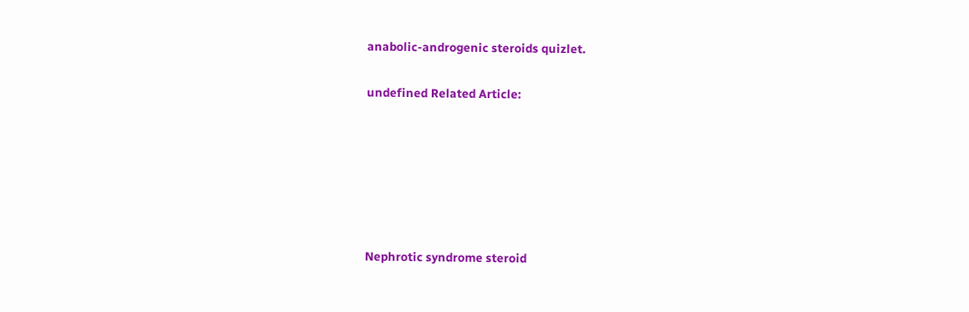anabolic-androgenic steroids quizlet.

undefined Related Article:






Nephrotic syndrome steroid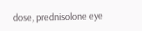dose, prednisolone eye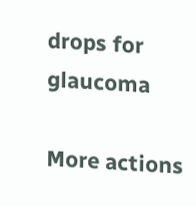drops for glaucoma

More actions